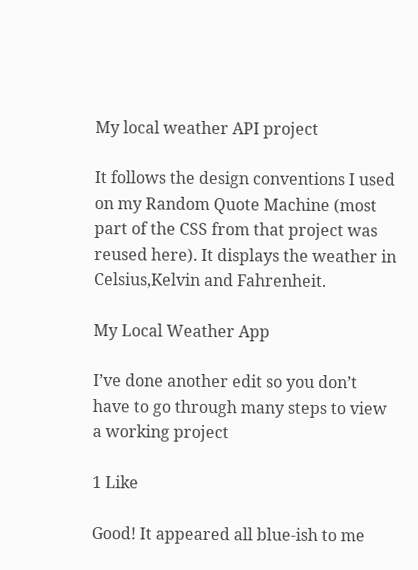My local weather API project

It follows the design conventions I used on my Random Quote Machine (most part of the CSS from that project was reused here). It displays the weather in Celsius,Kelvin and Fahrenheit.

My Local Weather App

I’ve done another edit so you don’t have to go through many steps to view a working project

1 Like

Good! It appeared all blue-ish to me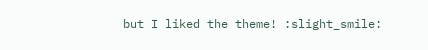but I liked the theme! :slight_smile: